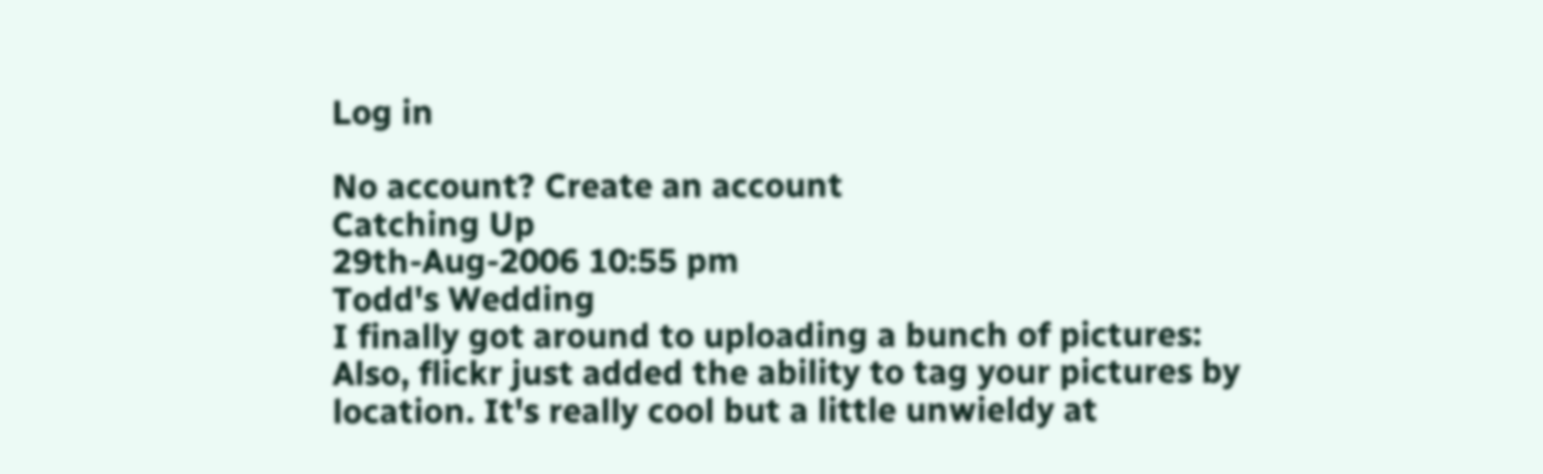Log in

No account? Create an account
Catching Up
29th-Aug-2006 10:55 pm
Todd's Wedding
I finally got around to uploading a bunch of pictures:
Also, flickr just added the ability to tag your pictures by location. It's really cool but a little unwieldy at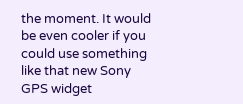the moment. It would be even cooler if you could use something like that new Sony GPS widget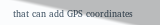that can add GPS coordinates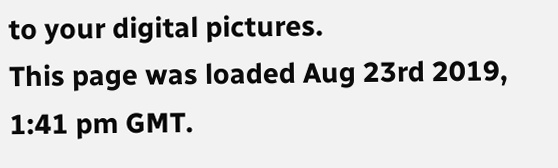to your digital pictures.
This page was loaded Aug 23rd 2019, 1:41 pm GMT.